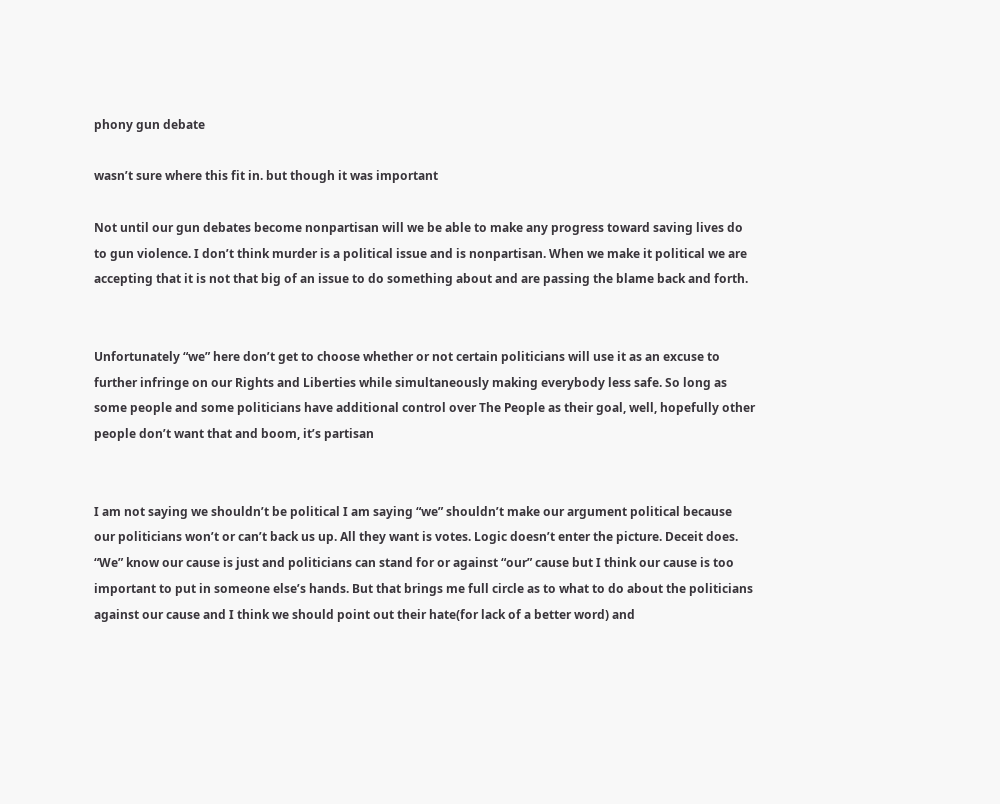phony gun debate

wasn’t sure where this fit in. but though it was important

Not until our gun debates become nonpartisan will we be able to make any progress toward saving lives do to gun violence. I don’t think murder is a political issue and is nonpartisan. When we make it political we are accepting that it is not that big of an issue to do something about and are passing the blame back and forth.


Unfortunately “we” here don’t get to choose whether or not certain politicians will use it as an excuse to further infringe on our Rights and Liberties while simultaneously making everybody less safe. So long as some people and some politicians have additional control over The People as their goal, well, hopefully other people don’t want that and boom, it’s partisan


I am not saying we shouldn’t be political I am saying “we” shouldn’t make our argument political because our politicians won’t or can’t back us up. All they want is votes. Logic doesn’t enter the picture. Deceit does. “We” know our cause is just and politicians can stand for or against “our” cause but I think our cause is too important to put in someone else’s hands. But that brings me full circle as to what to do about the politicians against our cause and I think we should point out their hate(for lack of a better word) and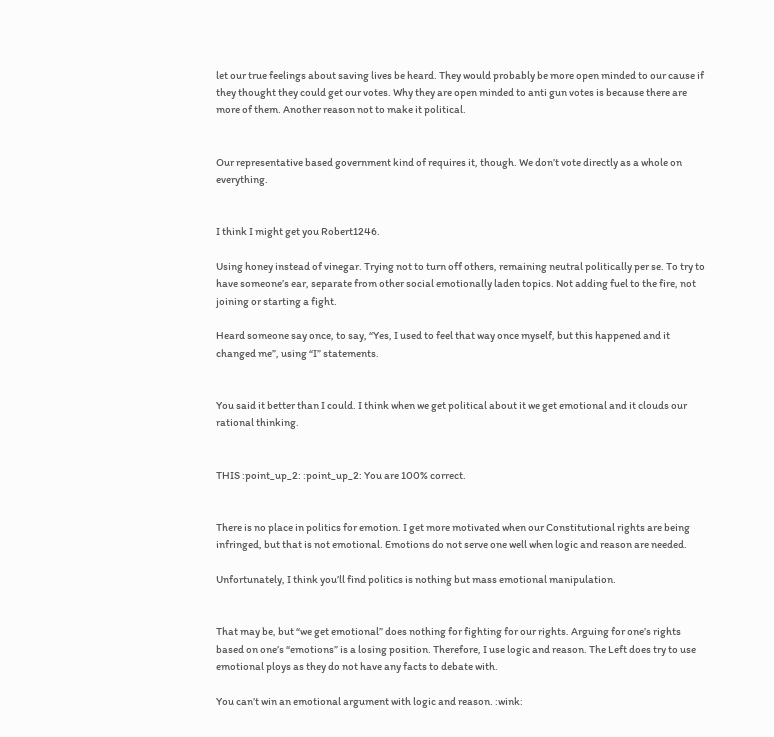let our true feelings about saving lives be heard. They would probably be more open minded to our cause if they thought they could get our votes. Why they are open minded to anti gun votes is because there are more of them. Another reason not to make it political.


Our representative based government kind of requires it, though. We don’t vote directly as a whole on everything.


I think I might get you Robert1246.

Using honey instead of vinegar. Trying not to turn off others, remaining neutral politically per se. To try to have someone’s ear, separate from other social emotionally laden topics. Not adding fuel to the fire, not joining or starting a fight.

Heard someone say once, to say, “Yes, I used to feel that way once myself, but this happened and it changed me”, using “I” statements.


You said it better than I could. I think when we get political about it we get emotional and it clouds our rational thinking.


THIS :point_up_2: :point_up_2: You are 100% correct.


There is no place in politics for emotion. I get more motivated when our Constitutional rights are being infringed, but that is not emotional. Emotions do not serve one well when logic and reason are needed.

Unfortunately, I think you’ll find politics is nothing but mass emotional manipulation.


That may be, but “we get emotional” does nothing for fighting for our rights. Arguing for one’s rights based on one’s “emotions” is a losing position. Therefore, I use logic and reason. The Left does try to use emotional ploys as they do not have any facts to debate with.

You can’t win an emotional argument with logic and reason. :wink: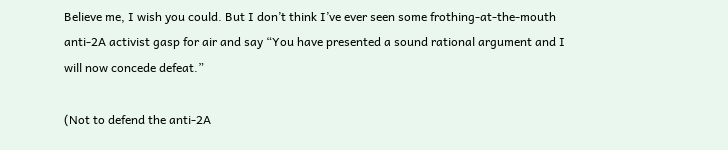Believe me, I wish you could. But I don’t think I’ve ever seen some frothing-at-the-mouth anti-2A activist gasp for air and say “You have presented a sound rational argument and I will now concede defeat.”

(Not to defend the anti-2A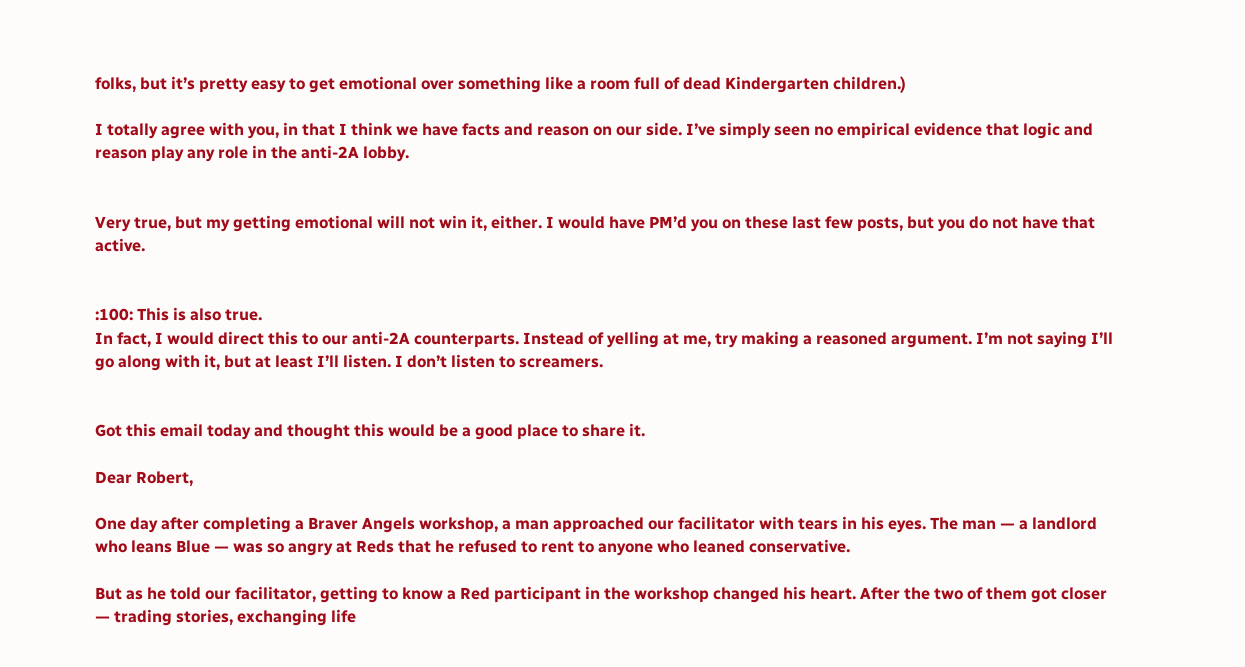folks, but it’s pretty easy to get emotional over something like a room full of dead Kindergarten children.)

I totally agree with you, in that I think we have facts and reason on our side. I’ve simply seen no empirical evidence that logic and reason play any role in the anti-2A lobby.


Very true, but my getting emotional will not win it, either. I would have PM’d you on these last few posts, but you do not have that active.


:100: This is also true.
In fact, I would direct this to our anti-2A counterparts. Instead of yelling at me, try making a reasoned argument. I’m not saying I’ll go along with it, but at least I’ll listen. I don’t listen to screamers.


Got this email today and thought this would be a good place to share it.

Dear Robert,

One day after completing a Braver Angels workshop, a man approached our facilitator with tears in his eyes. The man — a landlord who leans Blue — was so angry at Reds that he refused to rent to anyone who leaned conservative.

But as he told our facilitator, getting to know a Red participant in the workshop changed his heart. After the two of them got closer — trading stories, exchanging life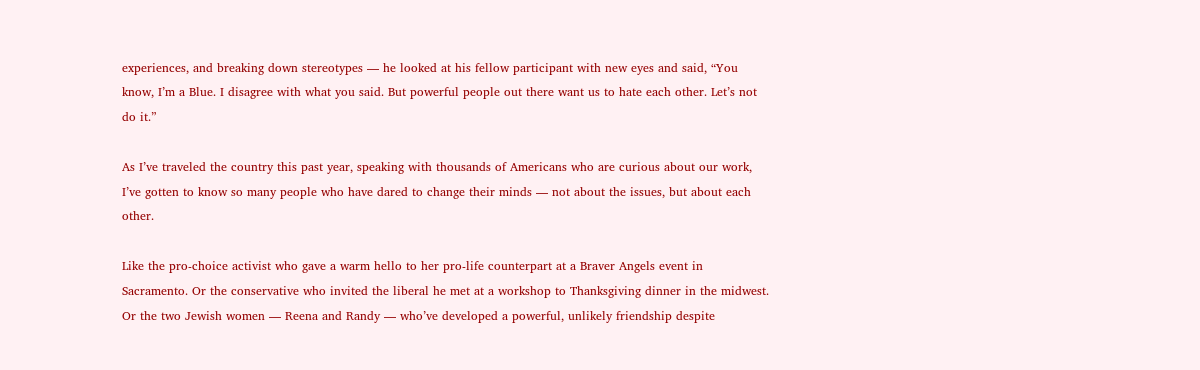experiences, and breaking down stereotypes — he looked at his fellow participant with new eyes and said, “You know, I’m a Blue. I disagree with what you said. But powerful people out there want us to hate each other. Let’s not do it.”

As I’ve traveled the country this past year, speaking with thousands of Americans who are curious about our work, I’ve gotten to know so many people who have dared to change their minds — not about the issues, but about each other.

Like the pro-choice activist who gave a warm hello to her pro-life counterpart at a Braver Angels event in Sacramento. Or the conservative who invited the liberal he met at a workshop to Thanksgiving dinner in the midwest. Or the two Jewish women — Reena and Randy — who’ve developed a powerful, unlikely friendship despite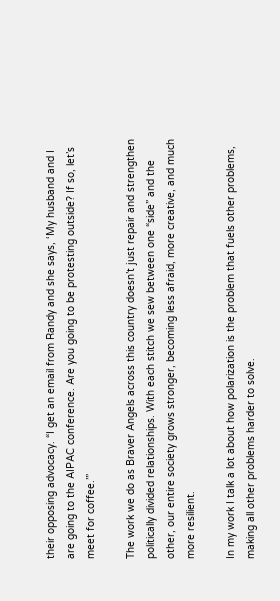their opposing advocacy. “I get an email from Randy and she says, ‘My husband and I are going to the AIPAC conference. Are you going to be protesting outside? If so, let’s meet for coffee.’”

The work we do as Braver Angels across this country doesn’t just repair and strengthen politically divided relationships. With each stitch we sew between one “side” and the other, our entire society grows stronger, becoming less afraid, more creative, and much more resilient.

In my work I talk a lot about how polarization is the problem that fuels other problems, making all other problems harder to solve.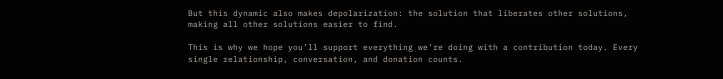But this dynamic also makes depolarization: the solution that liberates other solutions, making all other solutions easier to find.

This is why we hope you’ll support everything we’re doing with a contribution today. Every single relationship, conversation, and donation counts.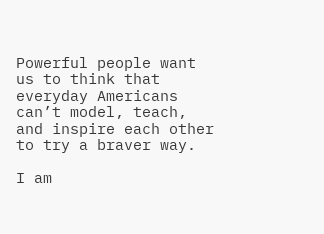Powerful people want us to think that everyday Americans can’t model, teach, and inspire each other to try a braver way.

I am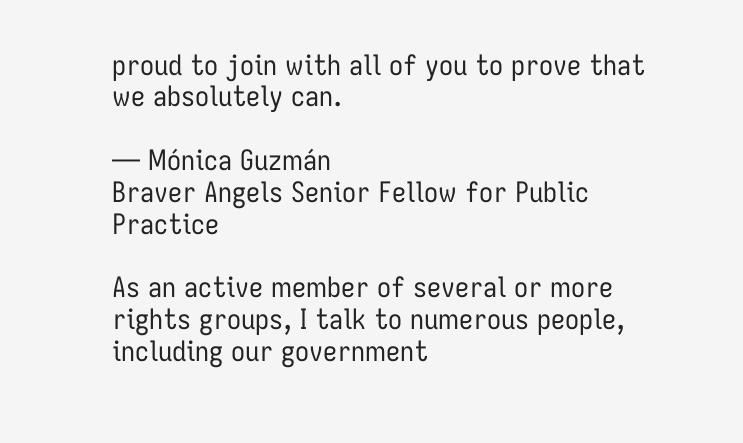proud to join with all of you to prove that we absolutely can.

— Mónica Guzmán
Braver Angels Senior Fellow for Public Practice

As an active member of several or more rights groups, I talk to numerous people, including our government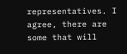representatives. I agree, there are some that will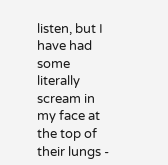listen, but I have had some literally scream in my face at the top of their lungs -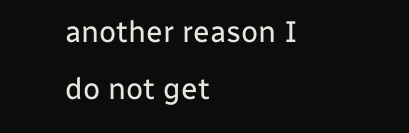another reason I do not get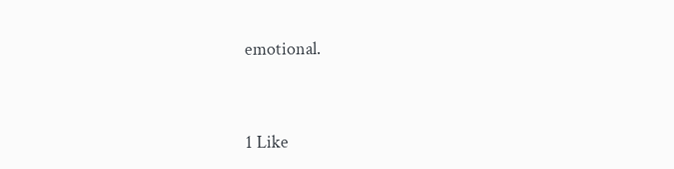emotional.



1 Like